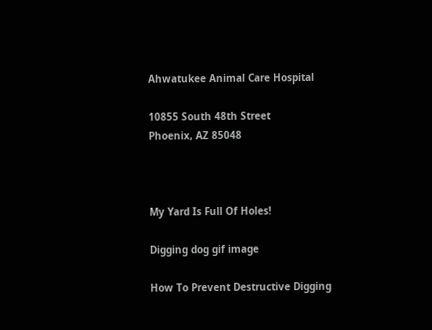Ahwatukee Animal Care Hospital

10855 South 48th Street
Phoenix, AZ 85048



My Yard Is Full Of Holes!

Digging dog gif image

How To Prevent Destructive Digging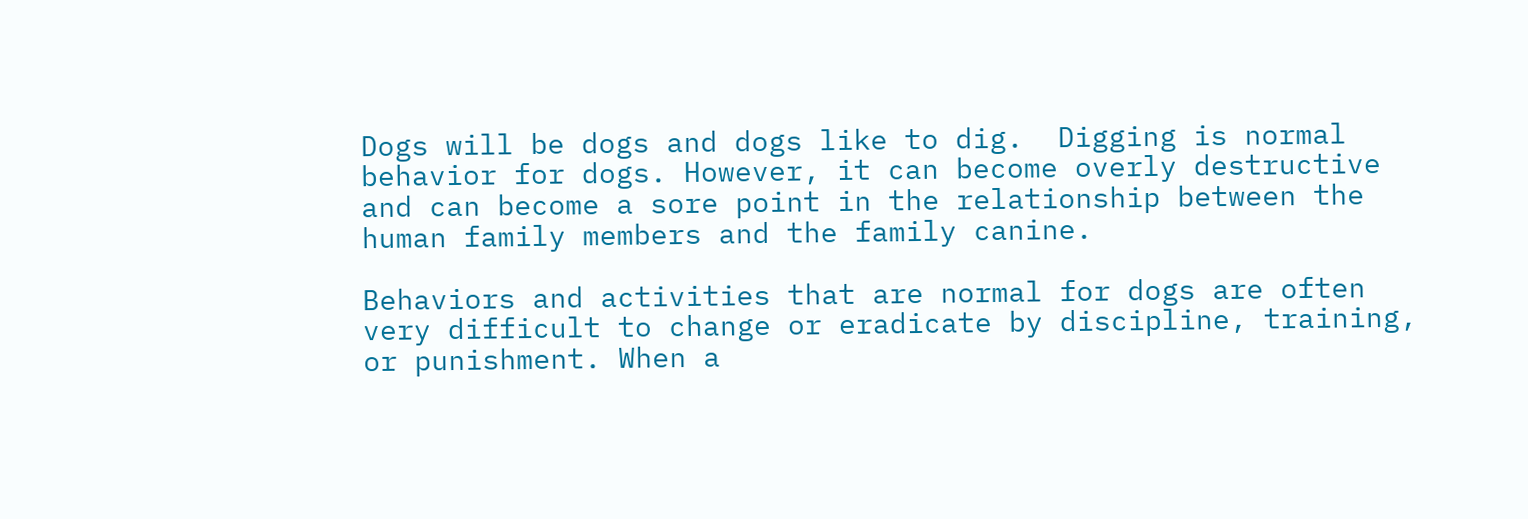Dogs will be dogs and dogs like to dig.  Digging is normal behavior for dogs. However, it can become overly destructive and can become a sore point in the relationship between the human family members and the family canine.

Behaviors and activities that are normal for dogs are often very difficult to change or eradicate by discipline, training, or punishment. When a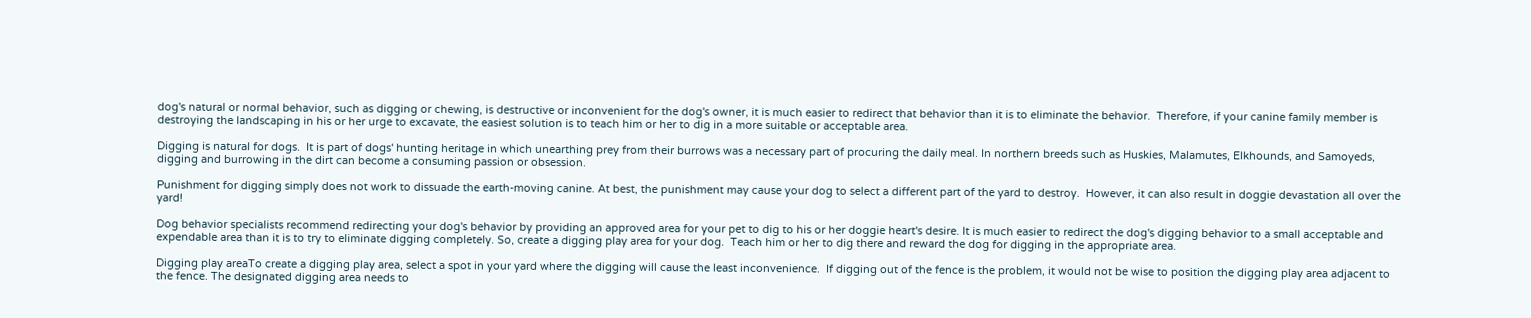dog's natural or normal behavior, such as digging or chewing, is destructive or inconvenient for the dog's owner, it is much easier to redirect that behavior than it is to eliminate the behavior.  Therefore, if your canine family member is destroying the landscaping in his or her urge to excavate, the easiest solution is to teach him or her to dig in a more suitable or acceptable area.

Digging is natural for dogs.  It is part of dogs' hunting heritage in which unearthing prey from their burrows was a necessary part of procuring the daily meal. In northern breeds such as Huskies, Malamutes, Elkhounds, and Samoyeds, digging and burrowing in the dirt can become a consuming passion or obsession.

Punishment for digging simply does not work to dissuade the earth-moving canine. At best, the punishment may cause your dog to select a different part of the yard to destroy.  However, it can also result in doggie devastation all over the yard!

Dog behavior specialists recommend redirecting your dog's behavior by providing an approved area for your pet to dig to his or her doggie heart's desire. It is much easier to redirect the dog's digging behavior to a small acceptable and expendable area than it is to try to eliminate digging completely. So, create a digging play area for your dog.  Teach him or her to dig there and reward the dog for digging in the appropriate area.

Digging play areaTo create a digging play area, select a spot in your yard where the digging will cause the least inconvenience.  If digging out of the fence is the problem, it would not be wise to position the digging play area adjacent to the fence. The designated digging area needs to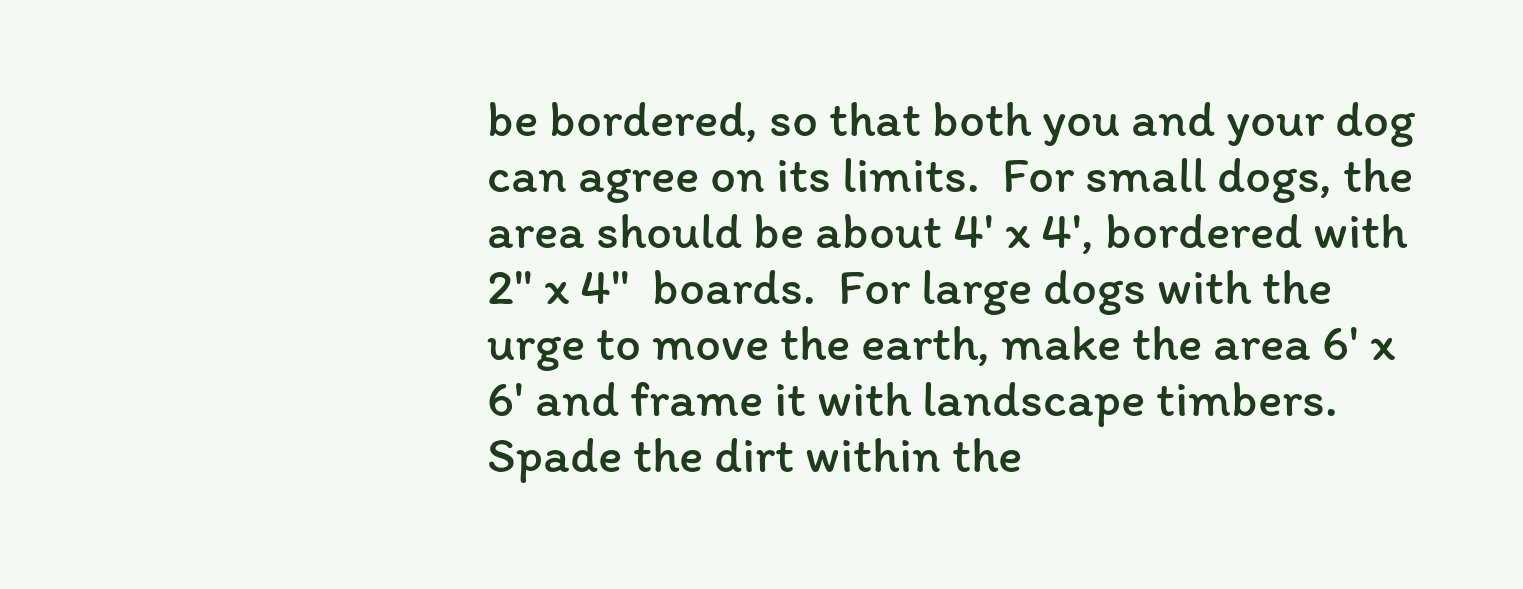be bordered, so that both you and your dog can agree on its limits.  For small dogs, the area should be about 4' x 4', bordered with 2" x 4"  boards.  For large dogs with the urge to move the earth, make the area 6' x 6' and frame it with landscape timbers.  Spade the dirt within the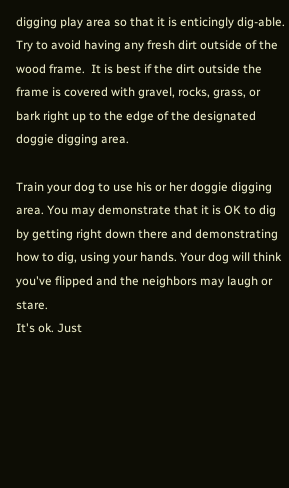digging play area so that it is enticingly dig-able. Try to avoid having any fresh dirt outside of the wood frame.  It is best if the dirt outside the frame is covered with gravel, rocks, grass, or bark right up to the edge of the designated doggie digging area.

Train your dog to use his or her doggie digging area. You may demonstrate that it is OK to dig by getting right down there and demonstrating how to dig, using your hands. Your dog will think you've flipped and the neighbors may laugh or stare.
It's ok. Just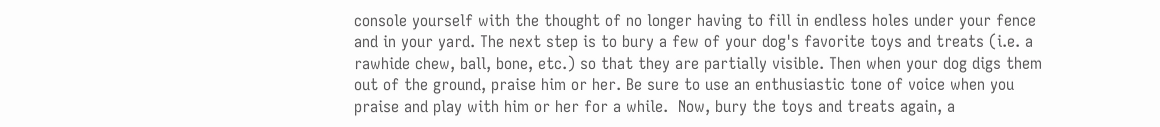console yourself with the thought of no longer having to fill in endless holes under your fence and in your yard. The next step is to bury a few of your dog's favorite toys and treats (i.e. a rawhide chew, ball, bone, etc.) so that they are partially visible. Then when your dog digs them out of the ground, praise him or her. Be sure to use an enthusiastic tone of voice when you praise and play with him or her for a while.  Now, bury the toys and treats again, a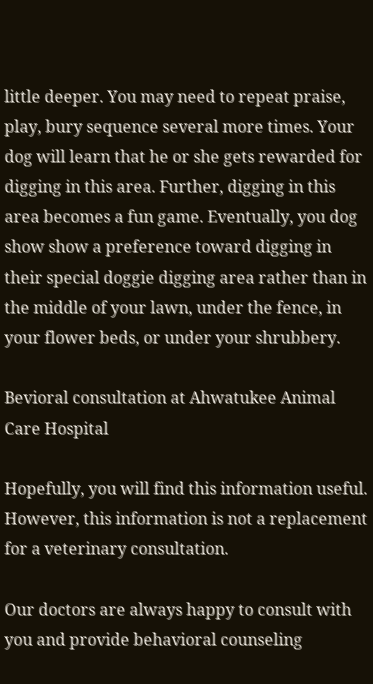little deeper. You may need to repeat praise, play, bury sequence several more times. Your dog will learn that he or she gets rewarded for digging in this area. Further, digging in this area becomes a fun game. Eventually, you dog show show a preference toward digging in their special doggie digging area rather than in the middle of your lawn, under the fence, in your flower beds, or under your shrubbery.

Bevioral consultation at Ahwatukee Animal Care Hospital

Hopefully, you will find this information useful.  However, this information is not a replacement for a veterinary consultation.

Our doctors are always happy to consult with you and provide behavioral counseling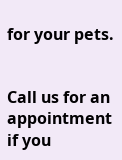for your pets.


Call us for an appointment if you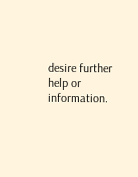desire further help or information.